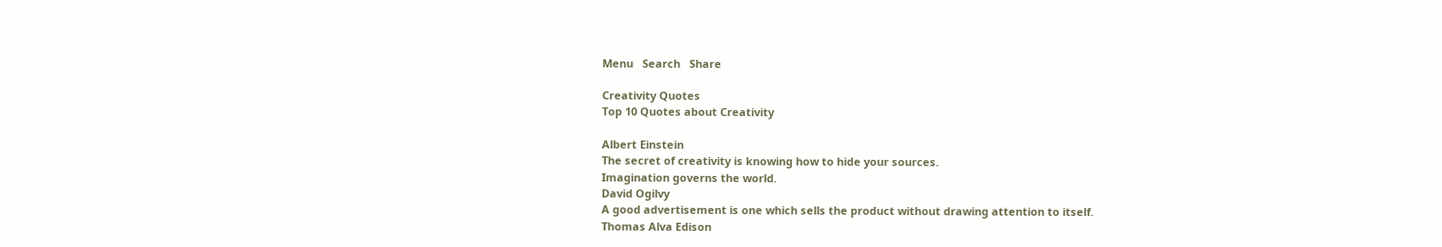Menu   Search   Share

Creativity Quotes
Top 10 Quotes about Creativity

Albert Einstein
The secret of creativity is knowing how to hide your sources.
Imagination governs the world.
David Ogilvy
A good advertisement is one which sells the product without drawing attention to itself.
Thomas Alva Edison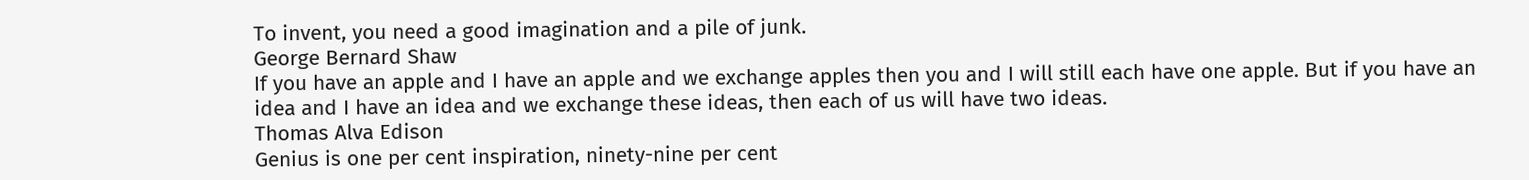To invent, you need a good imagination and a pile of junk.
George Bernard Shaw
If you have an apple and I have an apple and we exchange apples then you and I will still each have one apple. But if you have an idea and I have an idea and we exchange these ideas, then each of us will have two ideas.
Thomas Alva Edison
Genius is one per cent inspiration, ninety-nine per cent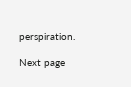perspiration.

Next page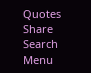Quotes     Share   Search   Menu